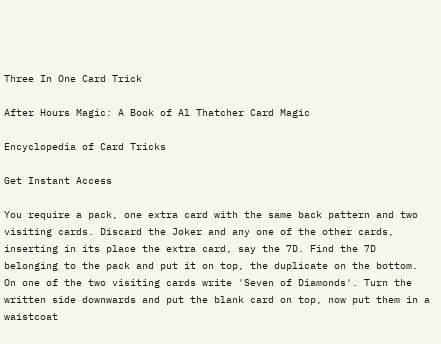Three In One Card Trick

After Hours Magic: A Book of Al Thatcher Card Magic

Encyclopedia of Card Tricks

Get Instant Access

You require a pack, one extra card with the same back pattern and two visiting cards. Discard the Joker and any one of the other cards, inserting in its place the extra card, say the 7D. Find the 7D belonging to the pack and put it on top, the duplicate on the bottom. On one of the two visiting cards write 'Seven of Diamonds'. Turn the written side downwards and put the blank card on top, now put them in a waistcoat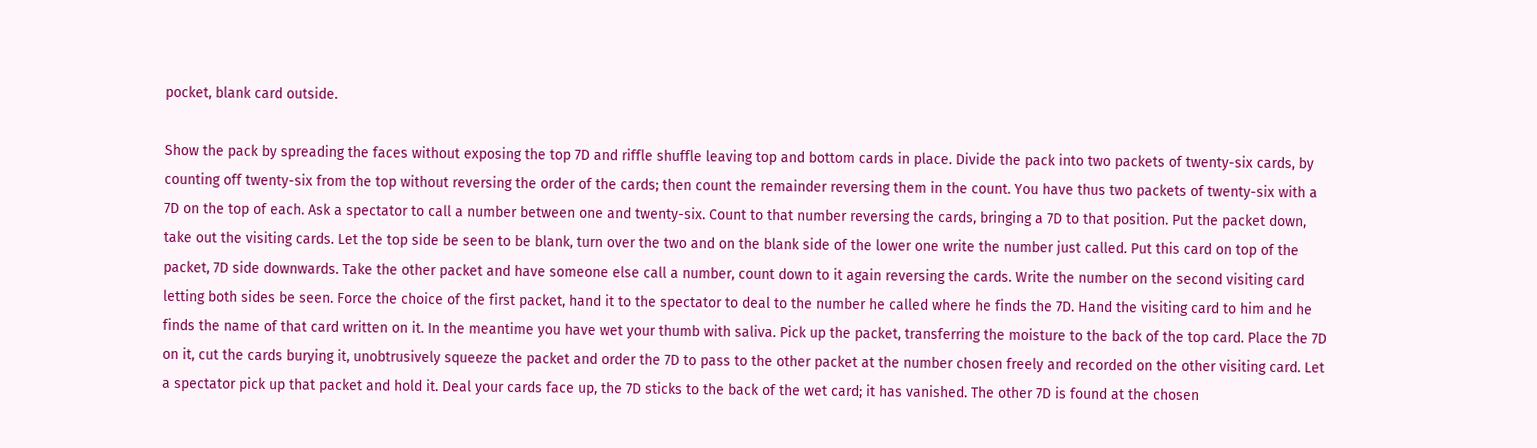pocket, blank card outside.

Show the pack by spreading the faces without exposing the top 7D and riffle shuffle leaving top and bottom cards in place. Divide the pack into two packets of twenty-six cards, by counting off twenty-six from the top without reversing the order of the cards; then count the remainder reversing them in the count. You have thus two packets of twenty-six with a 7D on the top of each. Ask a spectator to call a number between one and twenty-six. Count to that number reversing the cards, bringing a 7D to that position. Put the packet down, take out the visiting cards. Let the top side be seen to be blank, turn over the two and on the blank side of the lower one write the number just called. Put this card on top of the packet, 7D side downwards. Take the other packet and have someone else call a number, count down to it again reversing the cards. Write the number on the second visiting card letting both sides be seen. Force the choice of the first packet, hand it to the spectator to deal to the number he called where he finds the 7D. Hand the visiting card to him and he finds the name of that card written on it. In the meantime you have wet your thumb with saliva. Pick up the packet, transferring the moisture to the back of the top card. Place the 7D on it, cut the cards burying it, unobtrusively squeeze the packet and order the 7D to pass to the other packet at the number chosen freely and recorded on the other visiting card. Let a spectator pick up that packet and hold it. Deal your cards face up, the 7D sticks to the back of the wet card; it has vanished. The other 7D is found at the chosen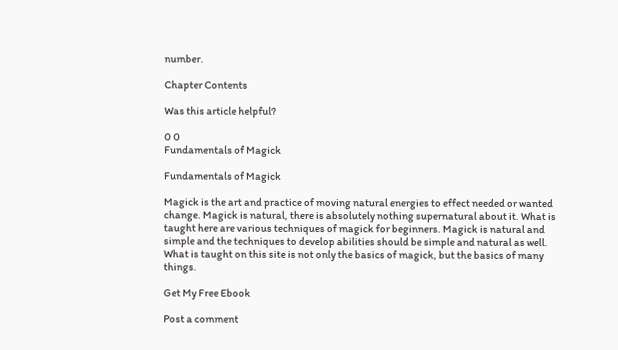number.

Chapter Contents

Was this article helpful?

0 0
Fundamentals of Magick

Fundamentals of Magick

Magick is the art and practice of moving natural energies to effect needed or wanted change. Magick is natural, there is absolutely nothing supernatural about it. What is taught here are various techniques of magick for beginners. Magick is natural and simple and the techniques to develop abilities should be simple and natural as well. What is taught on this site is not only the basics of magick, but the basics of many things.

Get My Free Ebook

Post a comment